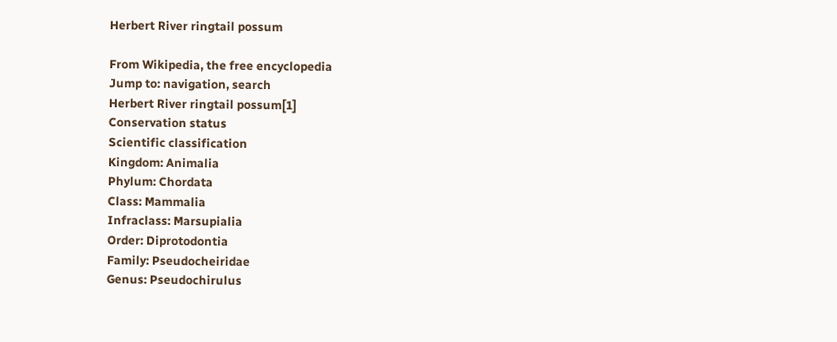Herbert River ringtail possum

From Wikipedia, the free encyclopedia
Jump to: navigation, search
Herbert River ringtail possum[1]
Conservation status
Scientific classification
Kingdom: Animalia
Phylum: Chordata
Class: Mammalia
Infraclass: Marsupialia
Order: Diprotodontia
Family: Pseudocheiridae
Genus: Pseudochirulus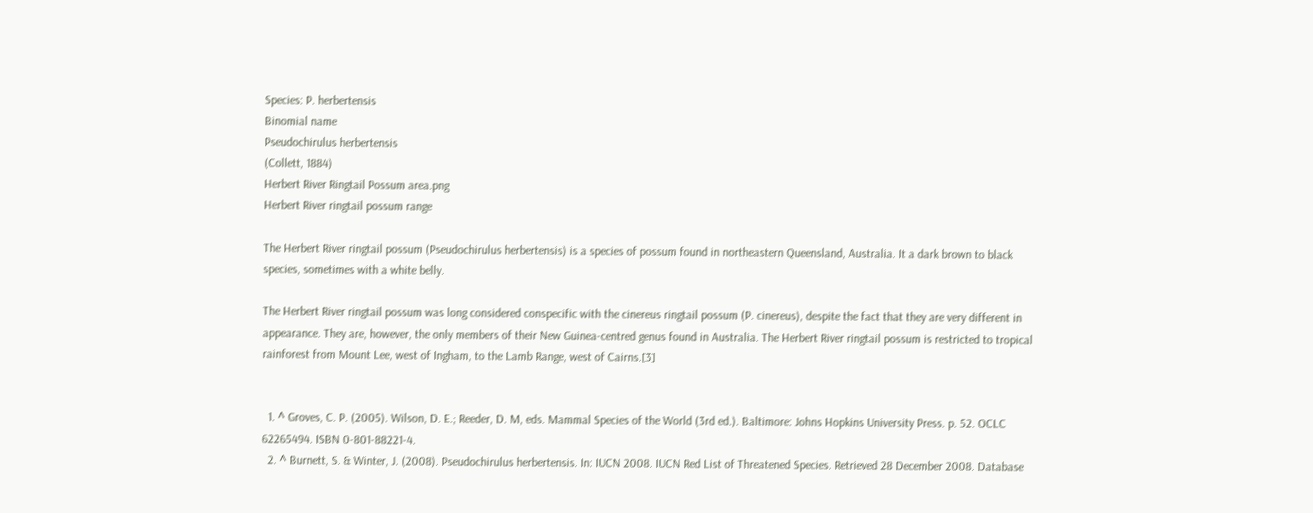Species: P. herbertensis
Binomial name
Pseudochirulus herbertensis
(Collett, 1884)
Herbert River Ringtail Possum area.png
Herbert River ringtail possum range

The Herbert River ringtail possum (Pseudochirulus herbertensis) is a species of possum found in northeastern Queensland, Australia. It a dark brown to black species, sometimes with a white belly.

The Herbert River ringtail possum was long considered conspecific with the cinereus ringtail possum (P. cinereus), despite the fact that they are very different in appearance. They are, however, the only members of their New Guinea-centred genus found in Australia. The Herbert River ringtail possum is restricted to tropical rainforest from Mount Lee, west of Ingham, to the Lamb Range, west of Cairns.[3]


  1. ^ Groves, C. P. (2005). Wilson, D. E.; Reeder, D. M, eds. Mammal Species of the World (3rd ed.). Baltimore: Johns Hopkins University Press. p. 52. OCLC 62265494. ISBN 0-801-88221-4.
  2. ^ Burnett, S. & Winter, J. (2008). Pseudochirulus herbertensis. In: IUCN 2008. IUCN Red List of Threatened Species. Retrieved 28 December 2008. Database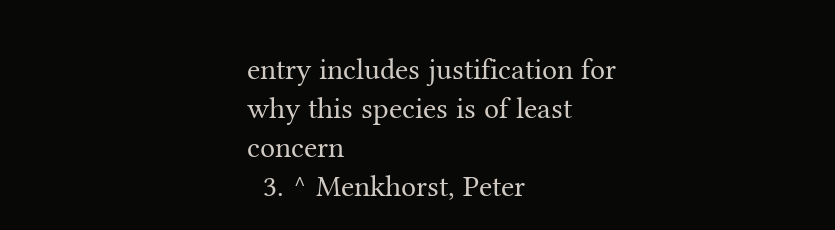entry includes justification for why this species is of least concern
  3. ^ Menkhorst, Peter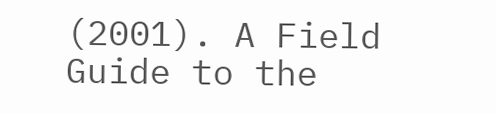(2001). A Field Guide to the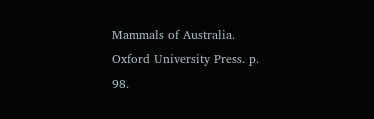Mammals of Australia. Oxford University Press. p. 98.